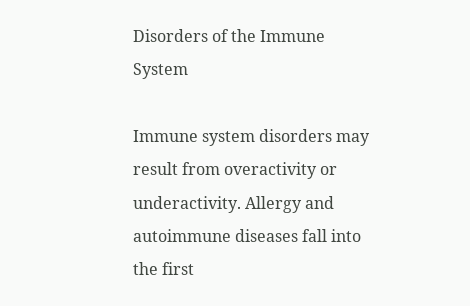Disorders of the Immune System

Immune system disorders may result from overactivity or underactivity. Allergy and autoimmune diseases fall into the first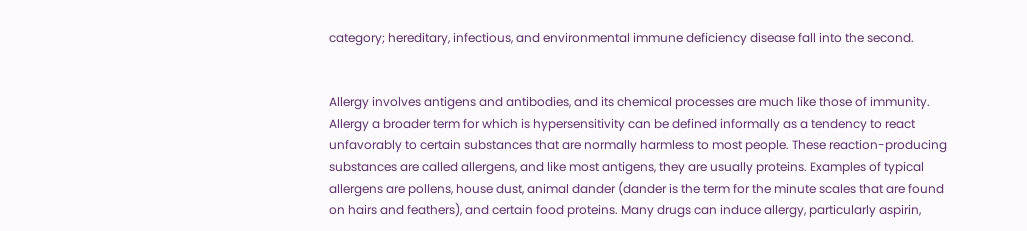category; hereditary, infectious, and environmental immune deficiency disease fall into the second.


Allergy involves antigens and antibodies, and its chemical processes are much like those of immunity. Allergy a broader term for which is hypersensitivity can be defined informally as a tendency to react unfavorably to certain substances that are normally harmless to most people. These reaction-producing substances are called allergens, and like most antigens, they are usually proteins. Examples of typical allergens are pollens, house dust, animal dander (dander is the term for the minute scales that are found on hairs and feathers), and certain food proteins. Many drugs can induce allergy, particularly aspirin,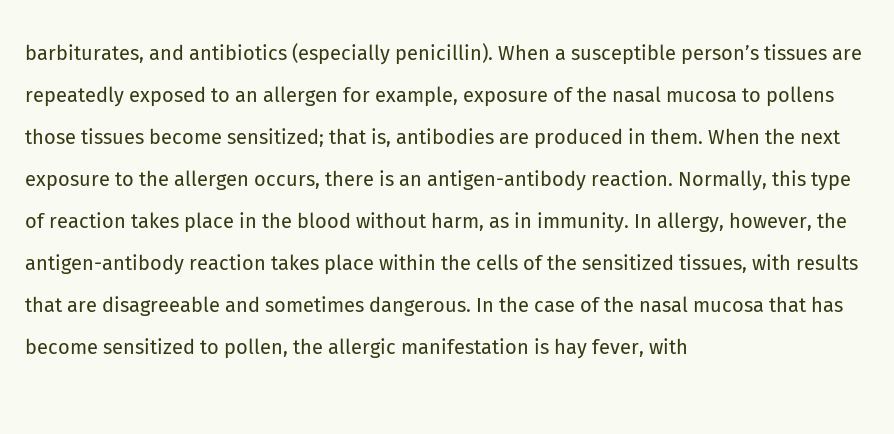barbiturates, and antibiotics (especially penicillin). When a susceptible person’s tissues are repeatedly exposed to an allergen for example, exposure of the nasal mucosa to pollens those tissues become sensitized; that is, antibodies are produced in them. When the next exposure to the allergen occurs, there is an antigen-antibody reaction. Normally, this type of reaction takes place in the blood without harm, as in immunity. In allergy, however, the antigen-antibody reaction takes place within the cells of the sensitized tissues, with results that are disagreeable and sometimes dangerous. In the case of the nasal mucosa that has become sensitized to pollen, the allergic manifestation is hay fever, with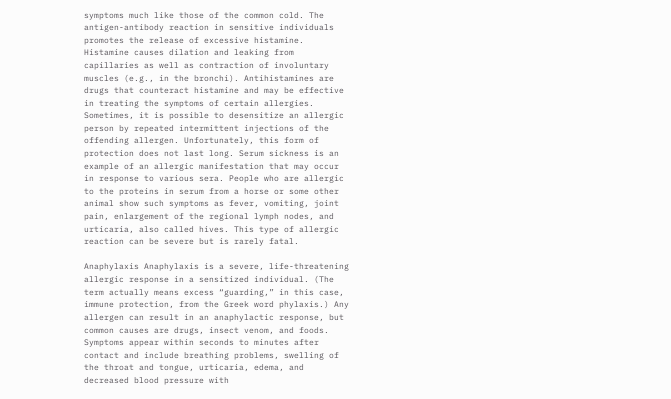symptoms much like those of the common cold. The antigen-antibody reaction in sensitive individuals promotes the release of excessive histamine. Histamine causes dilation and leaking from capillaries as well as contraction of involuntary muscles (e.g., in the bronchi). Antihistamines are drugs that counteract histamine and may be effective in treating the symptoms of certain allergies. Sometimes, it is possible to desensitize an allergic person by repeated intermittent injections of the offending allergen. Unfortunately, this form of protection does not last long. Serum sickness is an example of an allergic manifestation that may occur in response to various sera. People who are allergic to the proteins in serum from a horse or some other animal show such symptoms as fever, vomiting, joint pain, enlargement of the regional lymph nodes, and urticaria, also called hives. This type of allergic reaction can be severe but is rarely fatal.

Anaphylaxis Anaphylaxis is a severe, life-threatening allergic response in a sensitized individual. (The term actually means excess “guarding,” in this case, immune protection, from the Greek word phylaxis.) Any allergen can result in an anaphylactic response, but common causes are drugs, insect venom, and foods. Symptoms appear within seconds to minutes after contact and include breathing problems, swelling of the throat and tongue, urticaria, edema, and decreased blood pressure with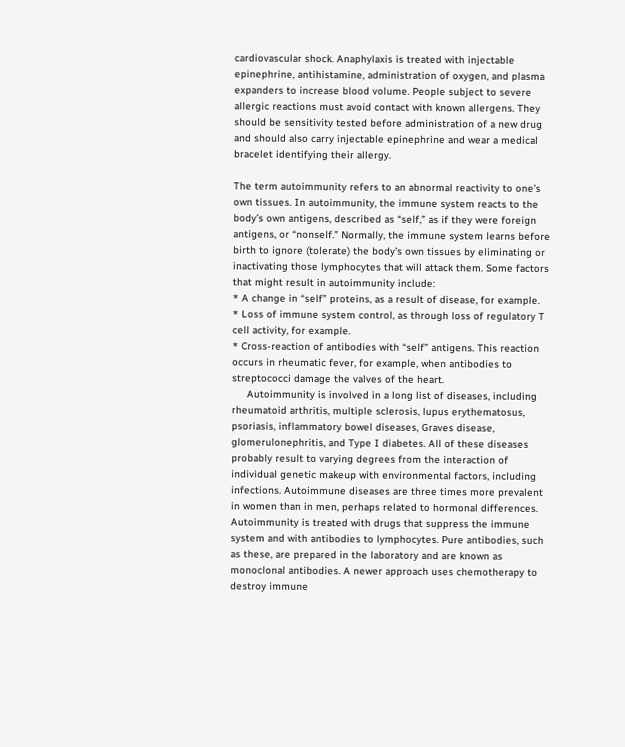cardiovascular shock. Anaphylaxis is treated with injectable epinephrine, antihistamine, administration of oxygen, and plasma expanders to increase blood volume. People subject to severe allergic reactions must avoid contact with known allergens. They should be sensitivity tested before administration of a new drug and should also carry injectable epinephrine and wear a medical bracelet identifying their allergy.

The term autoimmunity refers to an abnormal reactivity to one’s own tissues. In autoimmunity, the immune system reacts to the body’s own antigens, described as “self,” as if they were foreign antigens, or “nonself.” Normally, the immune system learns before birth to ignore (tolerate) the body’s own tissues by eliminating or inactivating those lymphocytes that will attack them. Some factors that might result in autoimmunity include:
* A change in “self” proteins, as a result of disease, for example.
* Loss of immune system control, as through loss of regulatory T cell activity, for example.
* Cross-reaction of antibodies with “self” antigens. This reaction occurs in rheumatic fever, for example, when antibodies to streptococci damage the valves of the heart.
     Autoimmunity is involved in a long list of diseases, including rheumatoid arthritis, multiple sclerosis, lupus erythematosus, psoriasis, inflammatory bowel diseases, Graves disease, glomerulonephritis, and Type I diabetes. All of these diseases probably result to varying degrees from the interaction of individual genetic makeup with environmental factors, including infections. Autoimmune diseases are three times more prevalent in women than in men, perhaps related to hormonal differences. Autoimmunity is treated with drugs that suppress the immune system and with antibodies to lymphocytes. Pure antibodies, such as these, are prepared in the laboratory and are known as monoclonal antibodies. A newer approach uses chemotherapy to destroy immune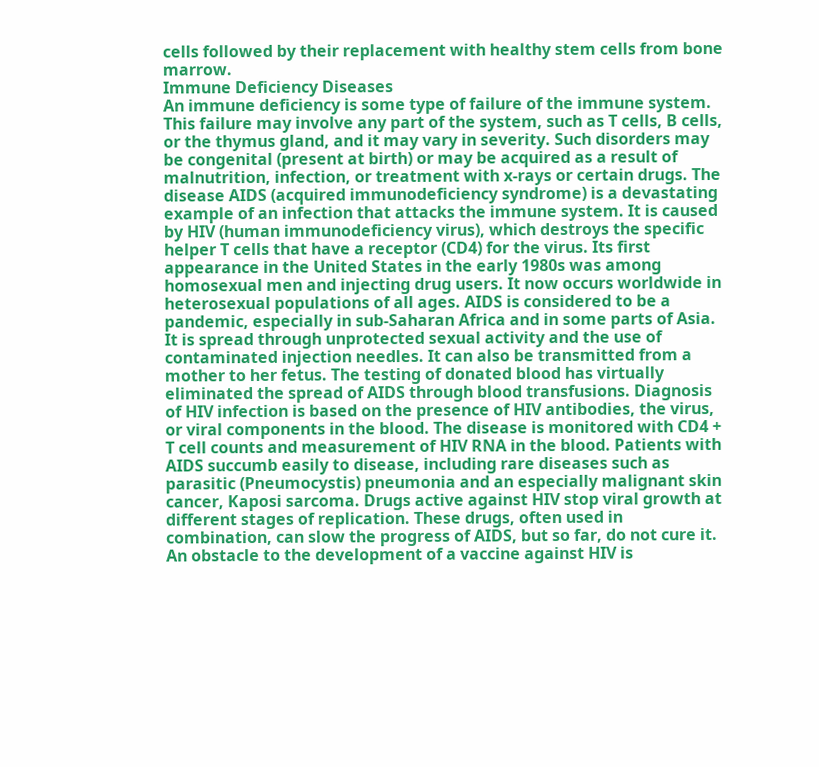cells followed by their replacement with healthy stem cells from bone marrow.
Immune Deficiency Diseases
An immune deficiency is some type of failure of the immune system. This failure may involve any part of the system, such as T cells, B cells, or the thymus gland, and it may vary in severity. Such disorders may be congenital (present at birth) or may be acquired as a result of malnutrition, infection, or treatment with x-rays or certain drugs. The disease AIDS (acquired immunodeficiency syndrome) is a devastating example of an infection that attacks the immune system. It is caused by HIV (human immunodeficiency virus), which destroys the specific helper T cells that have a receptor (CD4) for the virus. Its first appearance in the United States in the early 1980s was among homosexual men and injecting drug users. It now occurs worldwide in heterosexual populations of all ages. AIDS is considered to be a pandemic, especially in sub-Saharan Africa and in some parts of Asia. It is spread through unprotected sexual activity and the use of contaminated injection needles. It can also be transmitted from a mother to her fetus. The testing of donated blood has virtually eliminated the spread of AIDS through blood transfusions. Diagnosis of HIV infection is based on the presence of HIV antibodies, the virus, or viral components in the blood. The disease is monitored with CD4 + T cell counts and measurement of HIV RNA in the blood. Patients with AIDS succumb easily to disease, including rare diseases such as parasitic (Pneumocystis) pneumonia and an especially malignant skin cancer, Kaposi sarcoma. Drugs active against HIV stop viral growth at different stages of replication. These drugs, often used in combination, can slow the progress of AIDS, but so far, do not cure it. An obstacle to the development of a vaccine against HIV is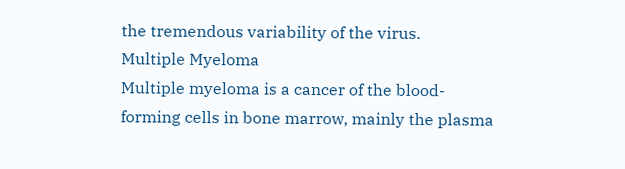the tremendous variability of the virus.
Multiple Myeloma
Multiple myeloma is a cancer of the blood-forming cells in bone marrow, mainly the plasma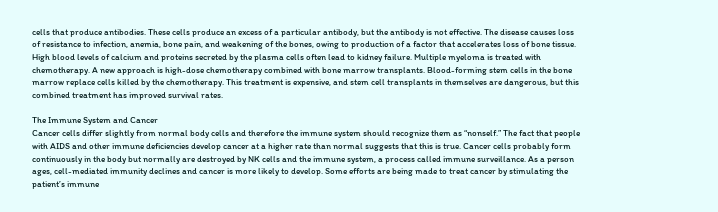cells that produce antibodies. These cells produce an excess of a particular antibody, but the antibody is not effective. The disease causes loss of resistance to infection, anemia, bone pain, and weakening of the bones, owing to production of a factor that accelerates loss of bone tissue. High blood levels of calcium and proteins secreted by the plasma cells often lead to kidney failure. Multiple myeloma is treated with chemotherapy. A new approach is high-dose chemotherapy combined with bone marrow transplants. Blood-forming stem cells in the bone marrow replace cells killed by the chemotherapy. This treatment is expensive, and stem cell transplants in themselves are dangerous, but this combined treatment has improved survival rates.

The Immune System and Cancer
Cancer cells differ slightly from normal body cells and therefore the immune system should recognize them as “nonself.” The fact that people with AIDS and other immune deficiencies develop cancer at a higher rate than normal suggests that this is true. Cancer cells probably form continuously in the body but normally are destroyed by NK cells and the immune system, a process called immune surveillance. As a person ages, cell-mediated immunity declines and cancer is more likely to develop. Some efforts are being made to treat cancer by stimulating the patient’s immune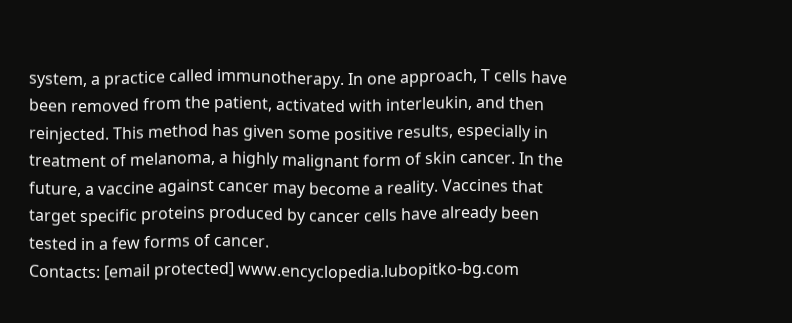system, a practice called immunotherapy. In one approach, T cells have been removed from the patient, activated with interleukin, and then reinjected. This method has given some positive results, especially in treatment of melanoma, a highly malignant form of skin cancer. In the future, a vaccine against cancer may become a reality. Vaccines that target specific proteins produced by cancer cells have already been tested in a few forms of cancer.
Contacts: [email protected] www.encyclopedia.lubopitko-bg.com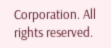Corporation. All rights reserved.